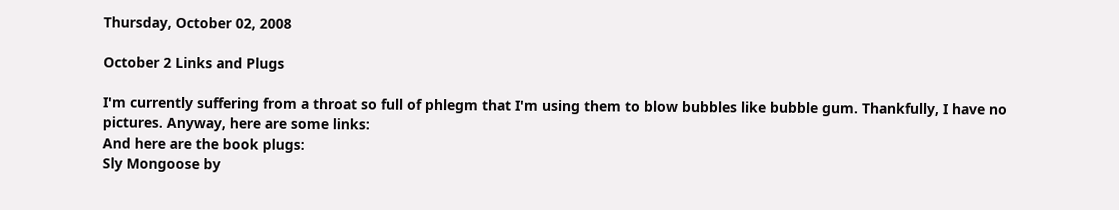Thursday, October 02, 2008

October 2 Links and Plugs

I'm currently suffering from a throat so full of phlegm that I'm using them to blow bubbles like bubble gum. Thankfully, I have no pictures. Anyway, here are some links:
And here are the book plugs:
Sly Mongoose by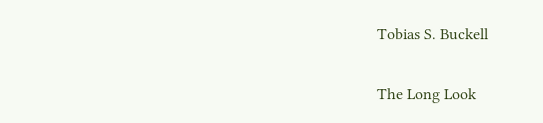Tobias S. Buckell

The Long Look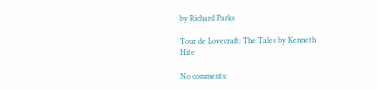by Richard Parks

Tour de Lovecraft: The Tales by Kenneth Hite

No comments: